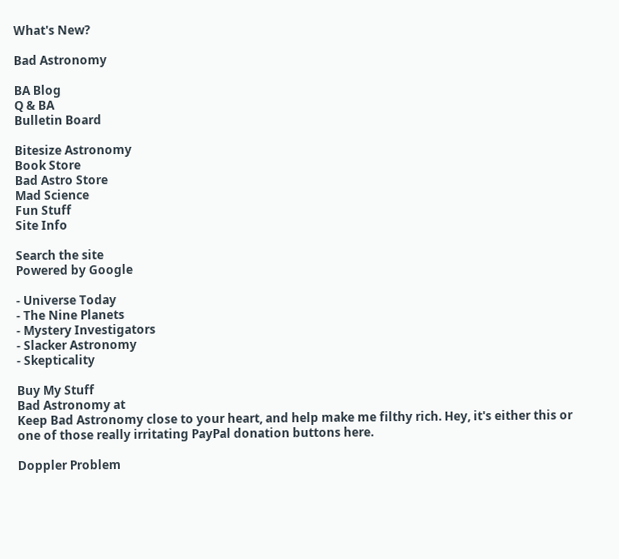What's New?

Bad Astronomy

BA Blog
Q & BA
Bulletin Board

Bitesize Astronomy
Book Store
Bad Astro Store
Mad Science
Fun Stuff
Site Info

Search the site
Powered by Google

- Universe Today
- The Nine Planets
- Mystery Investigators
- Slacker Astronomy
- Skepticality

Buy My Stuff
Bad Astronomy at
Keep Bad Astronomy close to your heart, and help make me filthy rich. Hey, it's either this or one of those really irritating PayPal donation buttons here.

Doppler Problem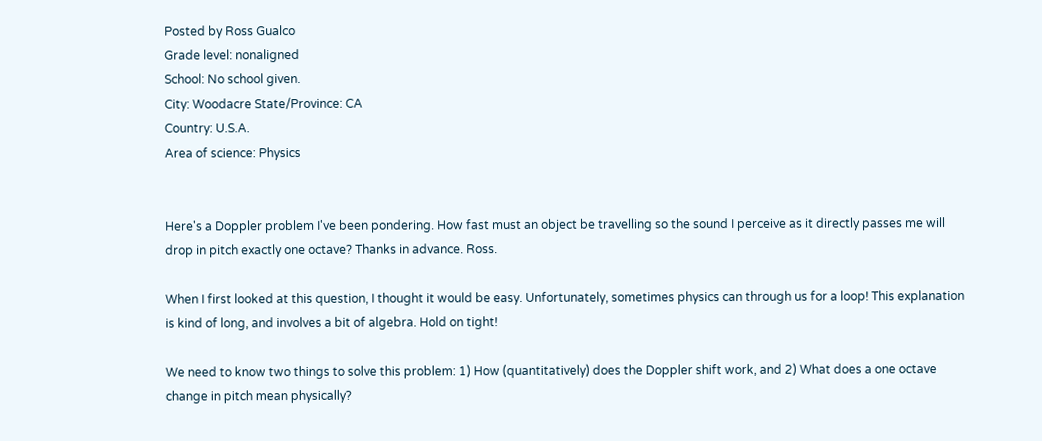Posted by Ross Gualco
Grade level: nonaligned
School: No school given.
City: Woodacre State/Province: CA
Country: U.S.A.
Area of science: Physics


Here's a Doppler problem I've been pondering. How fast must an object be travelling so the sound I perceive as it directly passes me will drop in pitch exactly one octave? Thanks in advance. Ross.

When I first looked at this question, I thought it would be easy. Unfortunately, sometimes physics can through us for a loop! This explanation is kind of long, and involves a bit of algebra. Hold on tight!

We need to know two things to solve this problem: 1) How (quantitatively) does the Doppler shift work, and 2) What does a one octave change in pitch mean physically?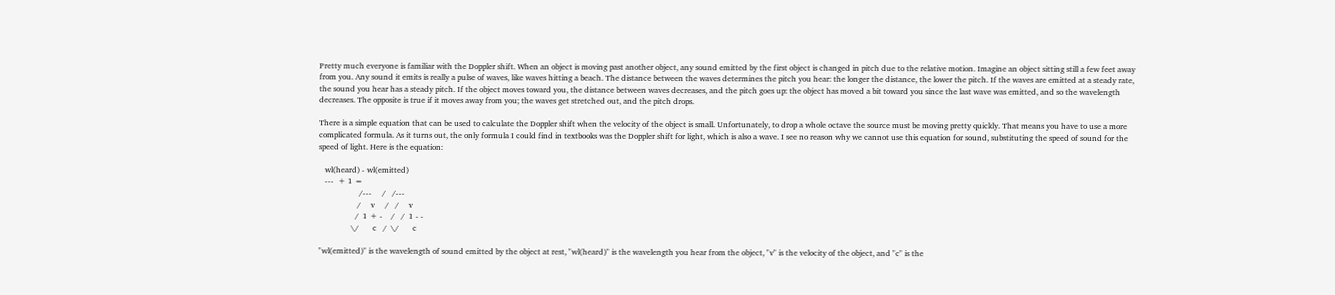Pretty much everyone is familiar with the Doppler shift. When an object is moving past another object, any sound emitted by the first object is changed in pitch due to the relative motion. Imagine an object sitting still a few feet away from you. Any sound it emits is really a pulse of waves, like waves hitting a beach. The distance between the waves determines the pitch you hear: the longer the distance, the lower the pitch. If the waves are emitted at a steady rate, the sound you hear has a steady pitch. If the object moves toward you, the distance between waves decreases, and the pitch goes up: the object has moved a bit toward you since the last wave was emitted, and so the wavelength decreases. The opposite is true if it moves away from you; the waves get stretched out, and the pitch drops.

There is a simple equation that can be used to calculate the Doppler shift when the velocity of the object is small. Unfortunately, to drop a whole octave the source must be moving pretty quickly. That means you have to use a more complicated formula. As it turns out, the only formula I could find in textbooks was the Doppler shift for light, which is also a wave. I see no reason why we cannot use this equation for sound, substituting the speed of sound for the speed of light. Here is the equation:

   wl(heard) - wl(emitted)
   ---  + 1 =
                    /---     /   /---
                   /     v     /   /     v
                  /  1 + -    /   /  1 - -
                \/       c   /  \/       c

"wl(emitted)" is the wavelength of sound emitted by the object at rest, "wl(heard)" is the wavelength you hear from the object, "v" is the velocity of the object, and "c" is the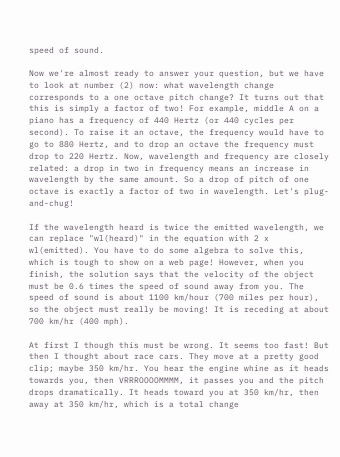speed of sound.

Now we're almost ready to answer your question, but we have to look at number (2) now: what wavelength change corresponds to a one octave pitch change? It turns out that this is simply a factor of two! For example, middle A on a piano has a frequency of 440 Hertz (or 440 cycles per second). To raise it an octave, the frequency would have to go to 880 Hertz, and to drop an octave the frequency must drop to 220 Hertz. Now, wavelength and frequency are closely related: a drop in two in frequency means an increase in wavelength by the same amount. So a drop of pitch of one octave is exactly a factor of two in wavelength. Let's plug-and-chug!

If the wavelength heard is twice the emitted wavelength, we can replace "wl(heard)" in the equation with 2 x wl(emitted). You have to do some algebra to solve this, which is tough to show on a web page! However, when you finish, the solution says that the velocity of the object must be 0.6 times the speed of sound away from you. The speed of sound is about 1100 km/hour (700 miles per hour), so the object must really be moving! It is receding at about 700 km/hr (400 mph).

At first I though this must be wrong. It seems too fast! But then I thought about race cars. They move at a pretty good clip; maybe 350 km/hr. You hear the engine whine as it heads towards you, then VRRROOOOMMMM, it passes you and the pitch drops dramatically. It heads toward you at 350 km/hr, then away at 350 km/hr, which is a total change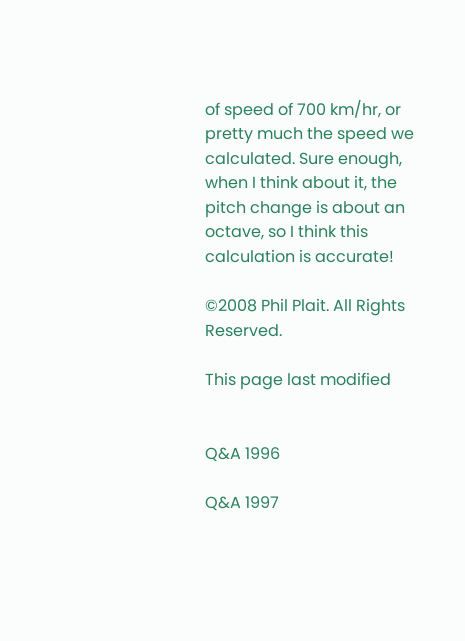of speed of 700 km/hr, or pretty much the speed we calculated. Sure enough, when I think about it, the pitch change is about an octave, so I think this calculation is accurate!

©2008 Phil Plait. All Rights Reserved.

This page last modified


Q&A 1996

Q&A 1997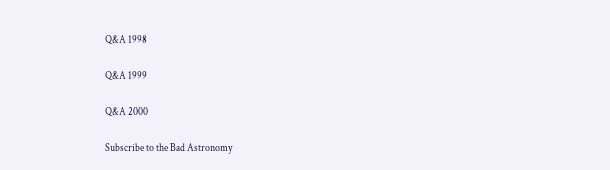Q&A 1998

Q&A 1999

Q&A 2000

Subscribe to the Bad Astronomy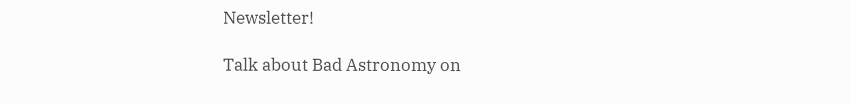Newsletter!

Talk about Bad Astronomy on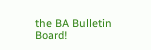the BA Bulletin Board!